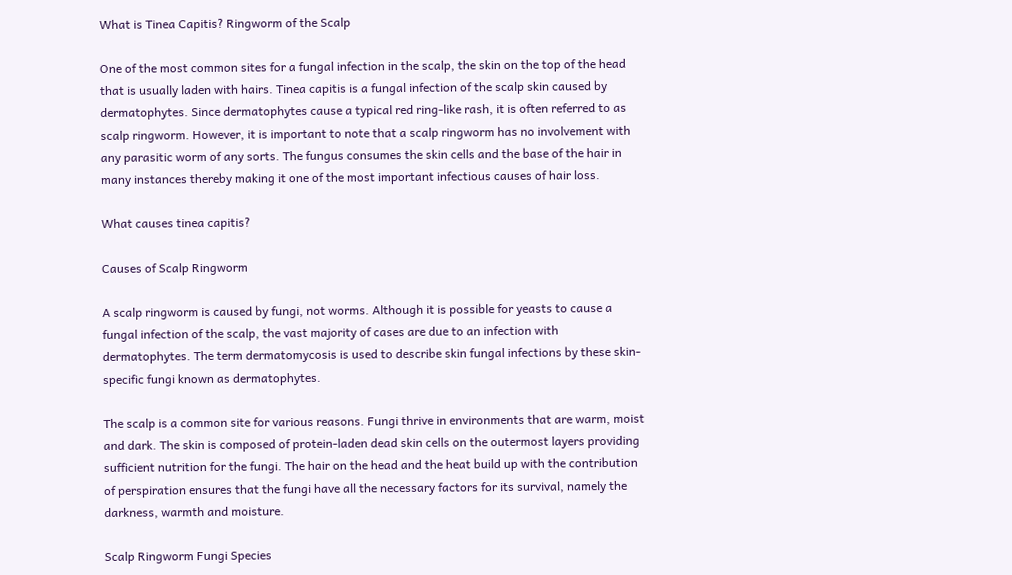What is Tinea Capitis? Ringworm of the Scalp

One of the most common sites for a fungal infection in the scalp, the skin on the top of the head that is usually laden with hairs. Tinea capitis is a fungal infection of the scalp skin caused by dermatophytes. Since dermatophytes cause a typical red ring-like rash, it is often referred to as scalp ringworm. However, it is important to note that a scalp ringworm has no involvement with any parasitic worm of any sorts. The fungus consumes the skin cells and the base of the hair in many instances thereby making it one of the most important infectious causes of hair loss.

What causes tinea capitis?

Causes of Scalp Ringworm

A scalp ringworm is caused by fungi, not worms. Although it is possible for yeasts to cause a fungal infection of the scalp, the vast majority of cases are due to an infection with dermatophytes. The term dermatomycosis is used to describe skin fungal infections by these skin-specific fungi known as dermatophytes.

The scalp is a common site for various reasons. Fungi thrive in environments that are warm, moist and dark. The skin is composed of protein-laden dead skin cells on the outermost layers providing sufficient nutrition for the fungi. The hair on the head and the heat build up with the contribution of perspiration ensures that the fungi have all the necessary factors for its survival, namely the darkness, warmth and moisture.

Scalp Ringworm Fungi Species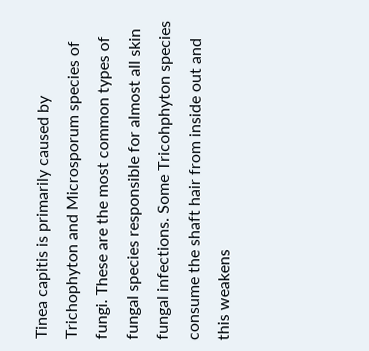Tinea capitis is primarily caused by Trichophyton and Microsporum species of fungi. These are the most common types of fungal species responsible for almost all skin fungal infections. Some Tricohphyton species consume the shaft hair from inside out and this weakens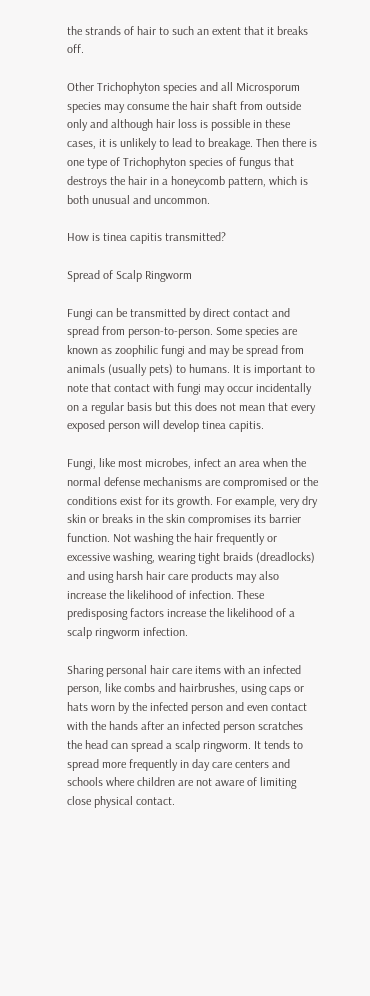the strands of hair to such an extent that it breaks off.

Other Trichophyton species and all Microsporum species may consume the hair shaft from outside only and although hair loss is possible in these cases, it is unlikely to lead to breakage. Then there is one type of Trichophyton species of fungus that destroys the hair in a honeycomb pattern, which is both unusual and uncommon.

How is tinea capitis transmitted?

Spread of Scalp Ringworm

Fungi can be transmitted by direct contact and spread from person-to-person. Some species are known as zoophilic fungi and may be spread from animals (usually pets) to humans. It is important to note that contact with fungi may occur incidentally on a regular basis but this does not mean that every exposed person will develop tinea capitis.

Fungi, like most microbes, infect an area when the normal defense mechanisms are compromised or the conditions exist for its growth. For example, very dry skin or breaks in the skin compromises its barrier function. Not washing the hair frequently or excessive washing, wearing tight braids (dreadlocks) and using harsh hair care products may also increase the likelihood of infection. These predisposing factors increase the likelihood of a scalp ringworm infection.

Sharing personal hair care items with an infected person, like combs and hairbrushes, using caps or hats worn by the infected person and even contact with the hands after an infected person scratches the head can spread a scalp ringworm. It tends to spread more frequently in day care centers and schools where children are not aware of limiting close physical contact.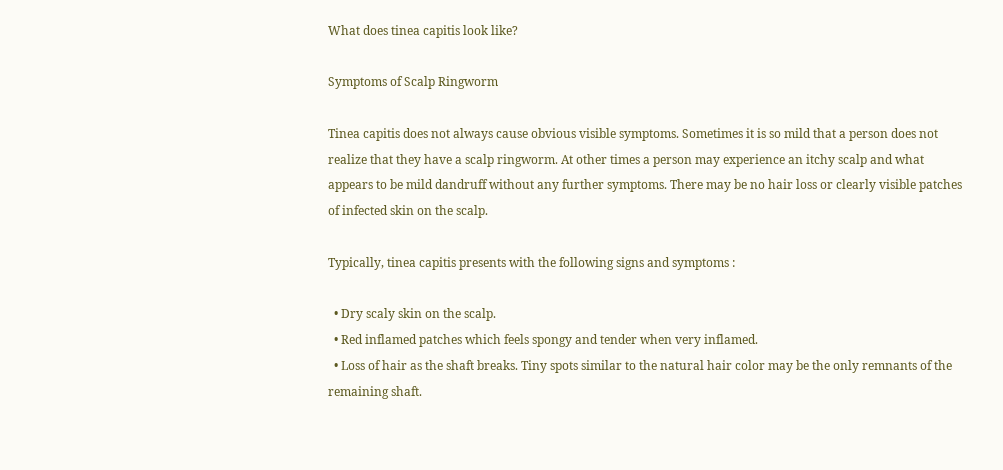What does tinea capitis look like?

Symptoms of Scalp Ringworm

Tinea capitis does not always cause obvious visible symptoms. Sometimes it is so mild that a person does not realize that they have a scalp ringworm. At other times a person may experience an itchy scalp and what appears to be mild dandruff without any further symptoms. There may be no hair loss or clearly visible patches of infected skin on the scalp.

Typically, tinea capitis presents with the following signs and symptoms :

  • Dry scaly skin on the scalp.
  • Red inflamed patches which feels spongy and tender when very inflamed.
  • Loss of hair as the shaft breaks. Tiny spots similar to the natural hair color may be the only remnants of the remaining shaft.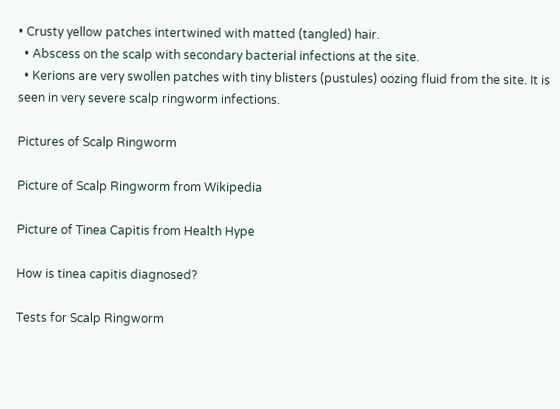• Crusty yellow patches intertwined with matted (tangled) hair.
  • Abscess on the scalp with secondary bacterial infections at the site.
  • Kerions are very swollen patches with tiny blisters (pustules) oozing fluid from the site. It is seen in very severe scalp ringworm infections.

Pictures of Scalp Ringworm

Picture of Scalp Ringworm from Wikipedia

Picture of Tinea Capitis from Health Hype

How is tinea capitis diagnosed?

Tests for Scalp Ringworm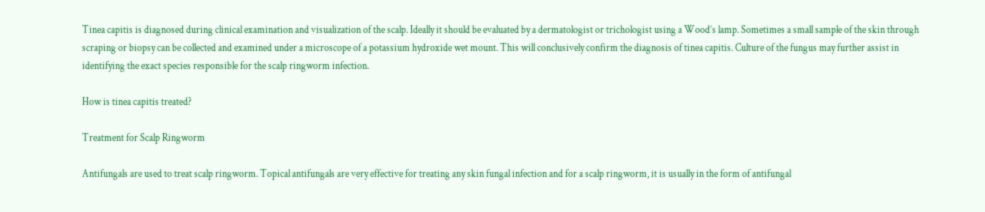Tinea capitis is diagnosed during clinical examination and visualization of the scalp. Ideally it should be evaluated by a dermatologist or trichologist using a Wood’s lamp. Sometimes a small sample of the skin through scraping or biopsy can be collected and examined under a microscope of a potassium hydroxide wet mount. This will conclusively confirm the diagnosis of tinea capitis. Culture of the fungus may further assist in identifying the exact species responsible for the scalp ringworm infection.

How is tinea capitis treated?

Treatment for Scalp Ringworm

Antifungals are used to treat scalp ringworm. Topical antifungals are very effective for treating any skin fungal infection and for a scalp ringworm, it is usually in the form of antifungal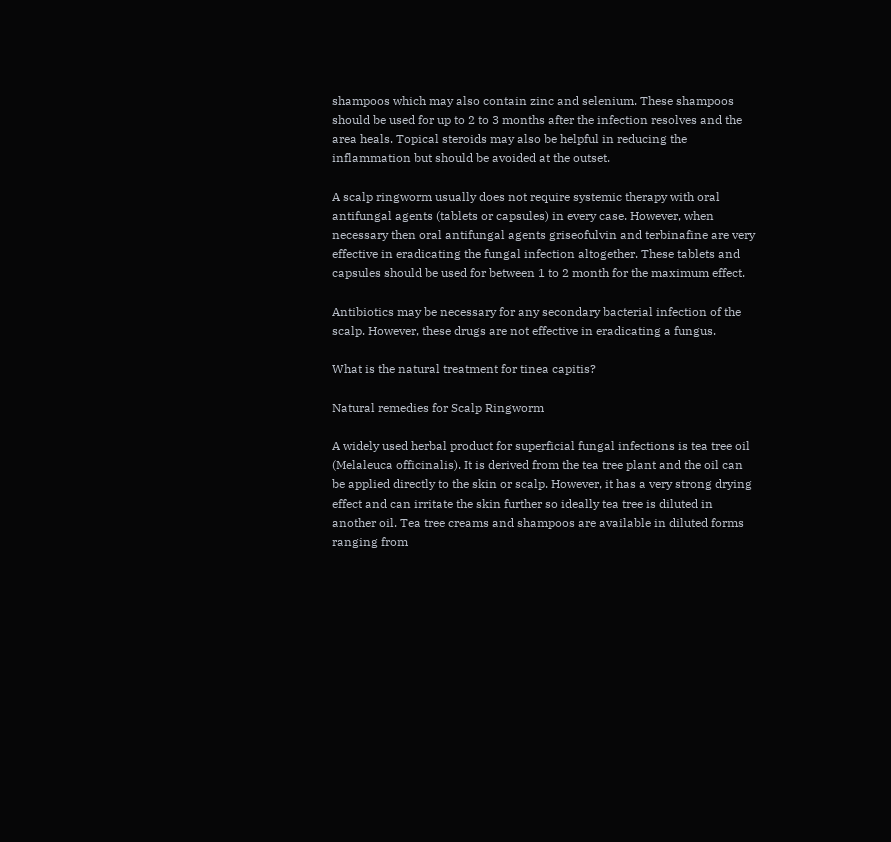shampoos which may also contain zinc and selenium. These shampoos should be used for up to 2 to 3 months after the infection resolves and the area heals. Topical steroids may also be helpful in reducing the inflammation but should be avoided at the outset.

A scalp ringworm usually does not require systemic therapy with oral antifungal agents (tablets or capsules) in every case. However, when necessary then oral antifungal agents griseofulvin and terbinafine are very effective in eradicating the fungal infection altogether. These tablets and capsules should be used for between 1 to 2 month for the maximum effect.

Antibiotics may be necessary for any secondary bacterial infection of the scalp. However, these drugs are not effective in eradicating a fungus.

What is the natural treatment for tinea capitis?

Natural remedies for Scalp Ringworm

A widely used herbal product for superficial fungal infections is tea tree oil (Melaleuca officinalis). It is derived from the tea tree plant and the oil can be applied directly to the skin or scalp. However, it has a very strong drying effect and can irritate the skin further so ideally tea tree is diluted in another oil. Tea tree creams and shampoos are available in diluted forms ranging from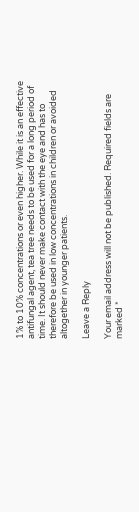1% to 10% concentrations or even higher. While it is an effective antifungal agent, tea tree needs to be used for a long period of time. It should never make contact with the eye and has to therefore be used in low concentrations in children or avoided altogether in younger patients.

Leave a Reply

Your email address will not be published. Required fields are marked *